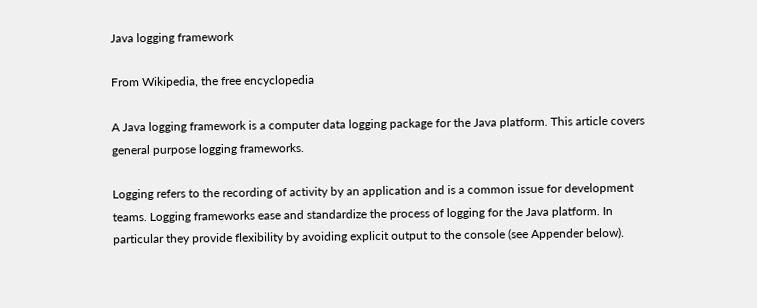Java logging framework

From Wikipedia, the free encyclopedia

A Java logging framework is a computer data logging package for the Java platform. This article covers general purpose logging frameworks.

Logging refers to the recording of activity by an application and is a common issue for development teams. Logging frameworks ease and standardize the process of logging for the Java platform. In particular they provide flexibility by avoiding explicit output to the console (see Appender below).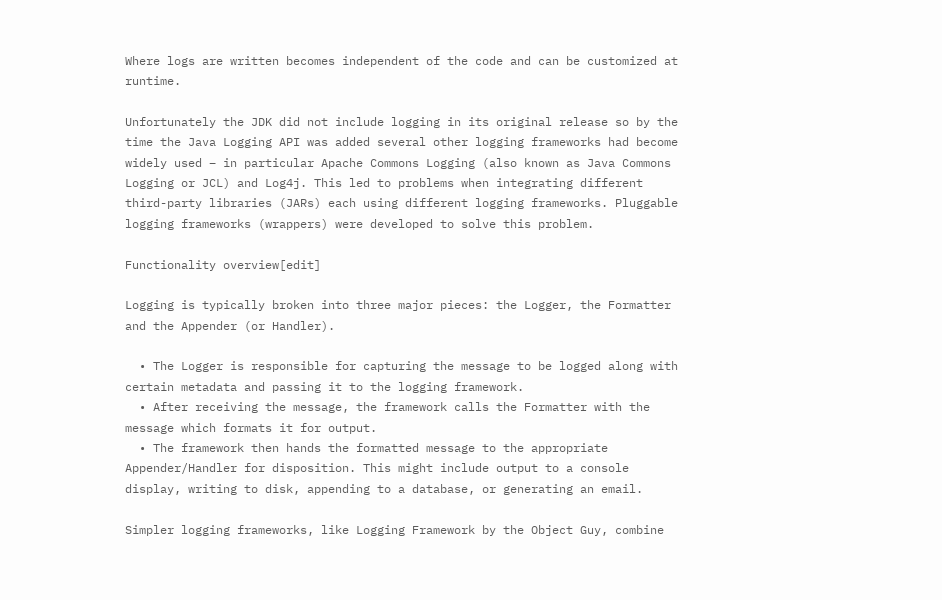Where logs are written becomes independent of the code and can be customized at runtime.

Unfortunately the JDK did not include logging in its original release so by the time the Java Logging API was added several other logging frameworks had become widely used – in particular Apache Commons Logging (also known as Java Commons Logging or JCL) and Log4j. This led to problems when integrating different third-party libraries (JARs) each using different logging frameworks. Pluggable logging frameworks (wrappers) were developed to solve this problem.

Functionality overview[edit]

Logging is typically broken into three major pieces: the Logger, the Formatter and the Appender (or Handler).

  • The Logger is responsible for capturing the message to be logged along with certain metadata and passing it to the logging framework.
  • After receiving the message, the framework calls the Formatter with the message which formats it for output.
  • The framework then hands the formatted message to the appropriate Appender/Handler for disposition. This might include output to a console display, writing to disk, appending to a database, or generating an email.

Simpler logging frameworks, like Logging Framework by the Object Guy, combine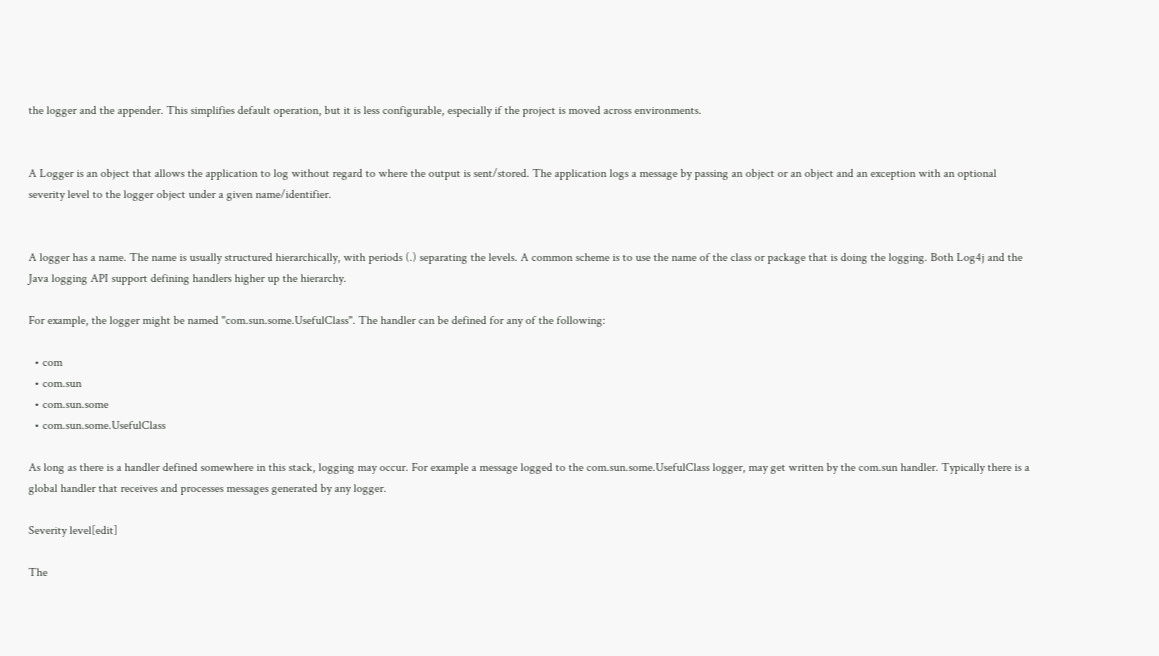the logger and the appender. This simplifies default operation, but it is less configurable, especially if the project is moved across environments.


A Logger is an object that allows the application to log without regard to where the output is sent/stored. The application logs a message by passing an object or an object and an exception with an optional severity level to the logger object under a given name/identifier.


A logger has a name. The name is usually structured hierarchically, with periods (.) separating the levels. A common scheme is to use the name of the class or package that is doing the logging. Both Log4j and the Java logging API support defining handlers higher up the hierarchy.

For example, the logger might be named "com.sun.some.UsefulClass". The handler can be defined for any of the following:

  • com
  • com.sun
  • com.sun.some
  • com.sun.some.UsefulClass

As long as there is a handler defined somewhere in this stack, logging may occur. For example a message logged to the com.sun.some.UsefulClass logger, may get written by the com.sun handler. Typically there is a global handler that receives and processes messages generated by any logger.

Severity level[edit]

The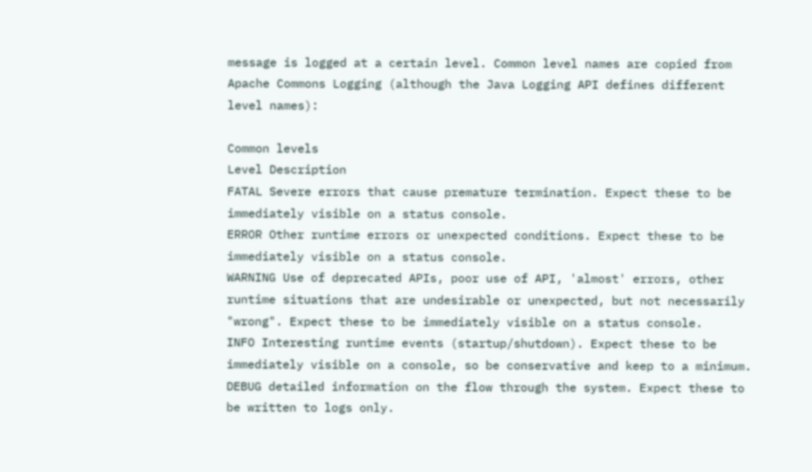message is logged at a certain level. Common level names are copied from Apache Commons Logging (although the Java Logging API defines different level names):

Common levels
Level Description
FATAL Severe errors that cause premature termination. Expect these to be immediately visible on a status console.
ERROR Other runtime errors or unexpected conditions. Expect these to be immediately visible on a status console.
WARNING Use of deprecated APIs, poor use of API, 'almost' errors, other runtime situations that are undesirable or unexpected, but not necessarily "wrong". Expect these to be immediately visible on a status console.
INFO Interesting runtime events (startup/shutdown). Expect these to be immediately visible on a console, so be conservative and keep to a minimum.
DEBUG detailed information on the flow through the system. Expect these to be written to logs only.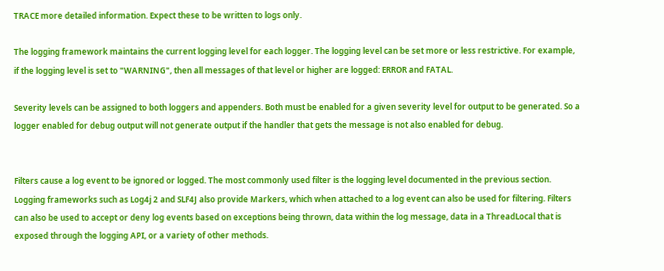TRACE more detailed information. Expect these to be written to logs only.

The logging framework maintains the current logging level for each logger. The logging level can be set more or less restrictive. For example, if the logging level is set to "WARNING", then all messages of that level or higher are logged: ERROR and FATAL.

Severity levels can be assigned to both loggers and appenders. Both must be enabled for a given severity level for output to be generated. So a logger enabled for debug output will not generate output if the handler that gets the message is not also enabled for debug.


Filters cause a log event to be ignored or logged. The most commonly used filter is the logging level documented in the previous section. Logging frameworks such as Log4j 2 and SLF4J also provide Markers, which when attached to a log event can also be used for filtering. Filters can also be used to accept or deny log events based on exceptions being thrown, data within the log message, data in a ThreadLocal that is exposed through the logging API, or a variety of other methods.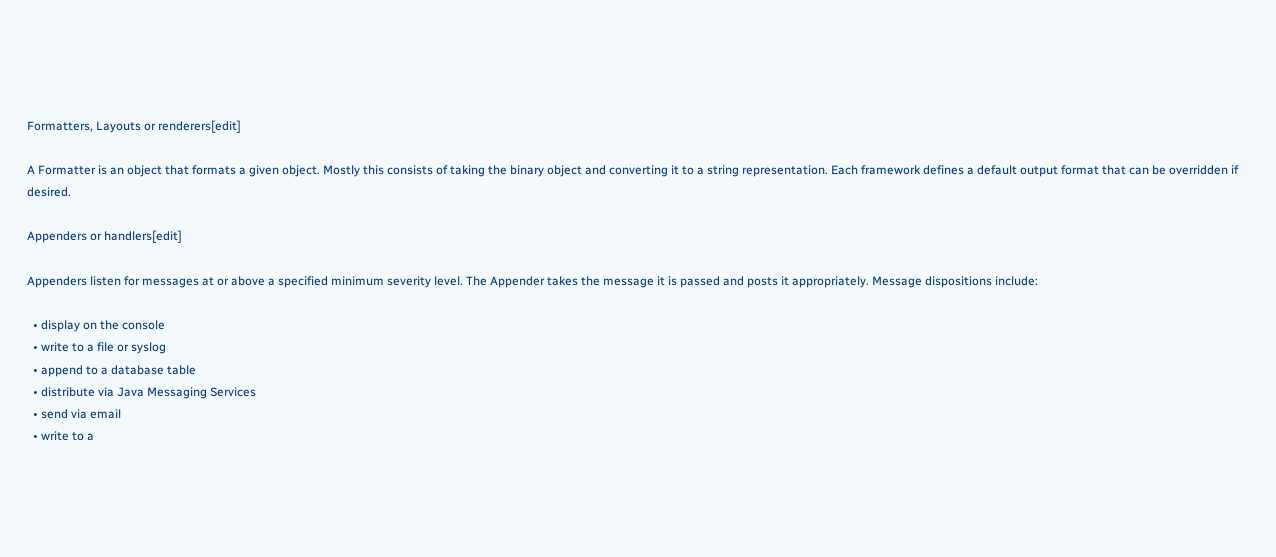Formatters, Layouts or renderers[edit]

A Formatter is an object that formats a given object. Mostly this consists of taking the binary object and converting it to a string representation. Each framework defines a default output format that can be overridden if desired.

Appenders or handlers[edit]

Appenders listen for messages at or above a specified minimum severity level. The Appender takes the message it is passed and posts it appropriately. Message dispositions include:

  • display on the console
  • write to a file or syslog
  • append to a database table
  • distribute via Java Messaging Services
  • send via email
  • write to a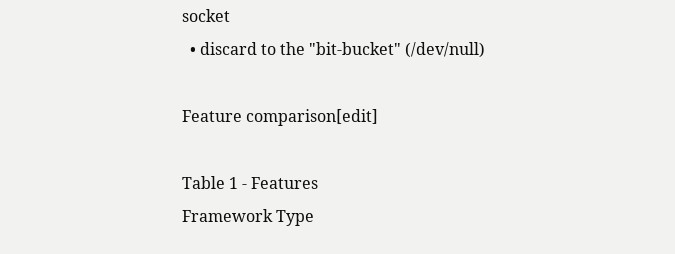socket
  • discard to the "bit-bucket" (/dev/null)

Feature comparison[edit]

Table 1 - Features
Framework Type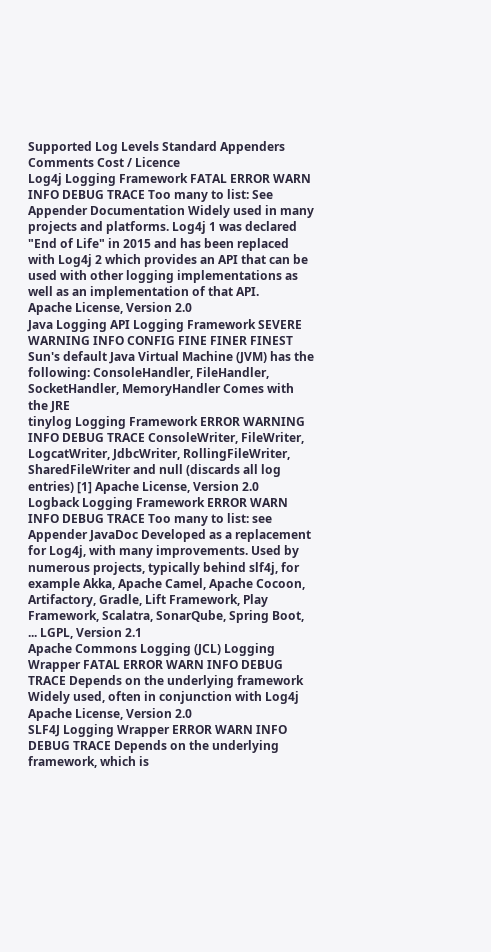Supported Log Levels Standard Appenders Comments Cost / Licence
Log4j Logging Framework FATAL ERROR WARN INFO DEBUG TRACE Too many to list: See Appender Documentation Widely used in many projects and platforms. Log4j 1 was declared "End of Life" in 2015 and has been replaced with Log4j 2 which provides an API that can be used with other logging implementations as well as an implementation of that API.
Apache License, Version 2.0
Java Logging API Logging Framework SEVERE WARNING INFO CONFIG FINE FINER FINEST Sun's default Java Virtual Machine (JVM) has the following: ConsoleHandler, FileHandler, SocketHandler, MemoryHandler Comes with the JRE
tinylog Logging Framework ERROR WARNING INFO DEBUG TRACE ConsoleWriter, FileWriter, LogcatWriter, JdbcWriter, RollingFileWriter, SharedFileWriter and null (discards all log entries) [1] Apache License, Version 2.0
Logback Logging Framework ERROR WARN INFO DEBUG TRACE Too many to list: see Appender JavaDoc Developed as a replacement for Log4j, with many improvements. Used by numerous projects, typically behind slf4j, for example Akka, Apache Camel, Apache Cocoon, Artifactory, Gradle, Lift Framework, Play Framework, Scalatra, SonarQube, Spring Boot, ... LGPL, Version 2.1
Apache Commons Logging (JCL) Logging Wrapper FATAL ERROR WARN INFO DEBUG TRACE Depends on the underlying framework Widely used, often in conjunction with Log4j Apache License, Version 2.0
SLF4J Logging Wrapper ERROR WARN INFO DEBUG TRACE Depends on the underlying framework, which is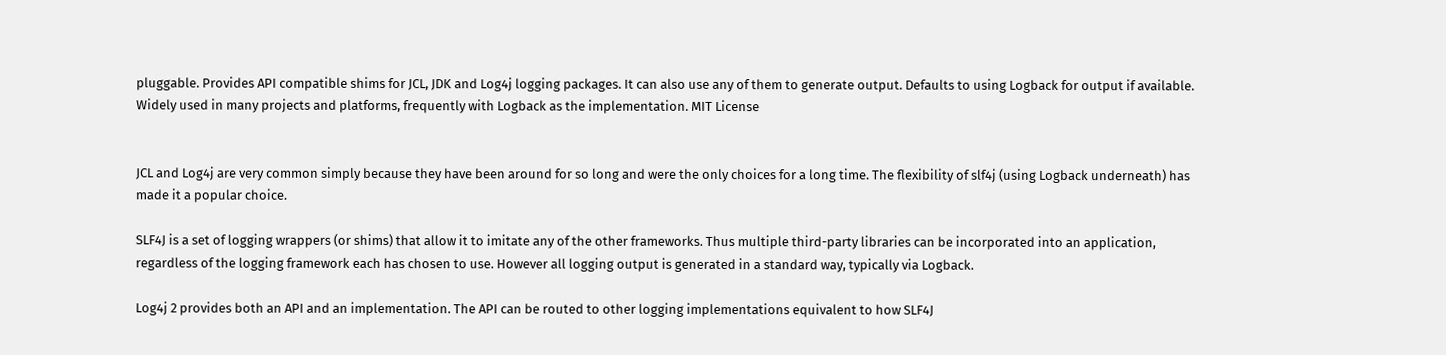pluggable. Provides API compatible shims for JCL, JDK and Log4j logging packages. It can also use any of them to generate output. Defaults to using Logback for output if available. Widely used in many projects and platforms, frequently with Logback as the implementation. MIT License


JCL and Log4j are very common simply because they have been around for so long and were the only choices for a long time. The flexibility of slf4j (using Logback underneath) has made it a popular choice.

SLF4J is a set of logging wrappers (or shims) that allow it to imitate any of the other frameworks. Thus multiple third-party libraries can be incorporated into an application, regardless of the logging framework each has chosen to use. However all logging output is generated in a standard way, typically via Logback.

Log4j 2 provides both an API and an implementation. The API can be routed to other logging implementations equivalent to how SLF4J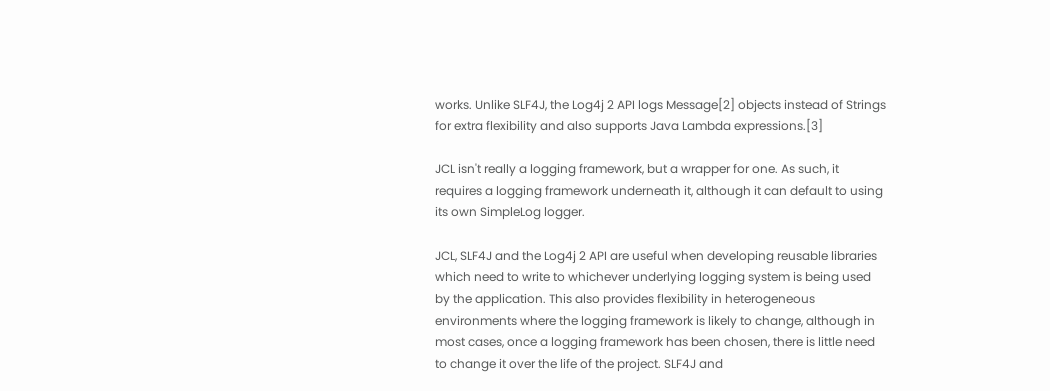works. Unlike SLF4J, the Log4j 2 API logs Message[2] objects instead of Strings for extra flexibility and also supports Java Lambda expressions.[3]

JCL isn't really a logging framework, but a wrapper for one. As such, it requires a logging framework underneath it, although it can default to using its own SimpleLog logger.

JCL, SLF4J and the Log4j 2 API are useful when developing reusable libraries which need to write to whichever underlying logging system is being used by the application. This also provides flexibility in heterogeneous environments where the logging framework is likely to change, although in most cases, once a logging framework has been chosen, there is little need to change it over the life of the project. SLF4J and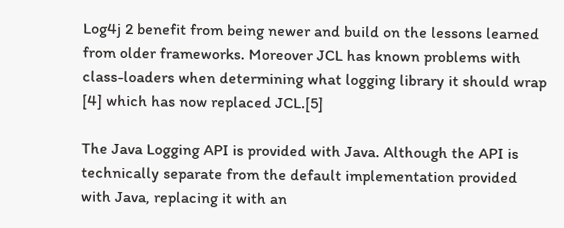Log4j 2 benefit from being newer and build on the lessons learned from older frameworks. Moreover JCL has known problems with class-loaders when determining what logging library it should wrap [4] which has now replaced JCL.[5]

The Java Logging API is provided with Java. Although the API is technically separate from the default implementation provided with Java, replacing it with an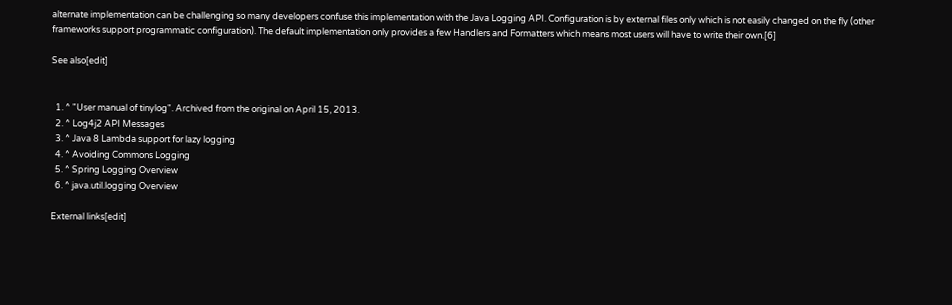alternate implementation can be challenging so many developers confuse this implementation with the Java Logging API. Configuration is by external files only which is not easily changed on the fly (other frameworks support programmatic configuration). The default implementation only provides a few Handlers and Formatters which means most users will have to write their own.[6]

See also[edit]


  1. ^ "User manual of tinylog". Archived from the original on April 15, 2013.
  2. ^ Log4j2 API Messages
  3. ^ Java 8 Lambda support for lazy logging
  4. ^ Avoiding Commons Logging
  5. ^ Spring Logging Overview
  6. ^ java.util.logging Overview

External links[edit]